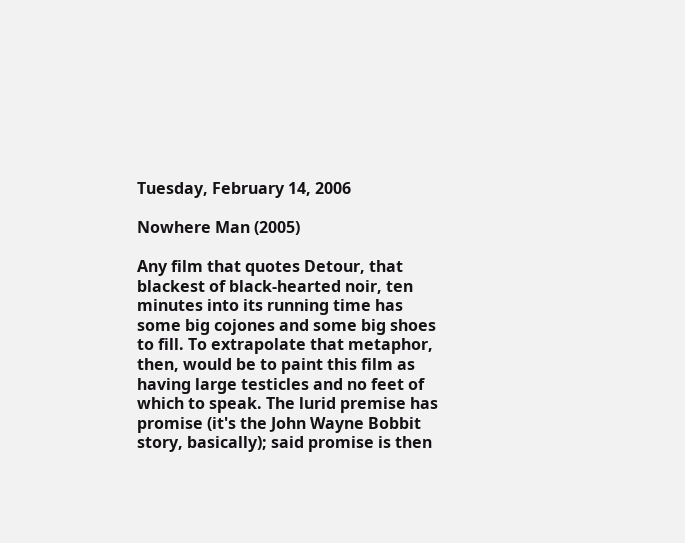Tuesday, February 14, 2006

Nowhere Man (2005)

Any film that quotes Detour, that blackest of black-hearted noir, ten minutes into its running time has some big cojones and some big shoes to fill. To extrapolate that metaphor, then, would be to paint this film as having large testicles and no feet of which to speak. The lurid premise has promise (it's the John Wayne Bobbit story, basically); said promise is then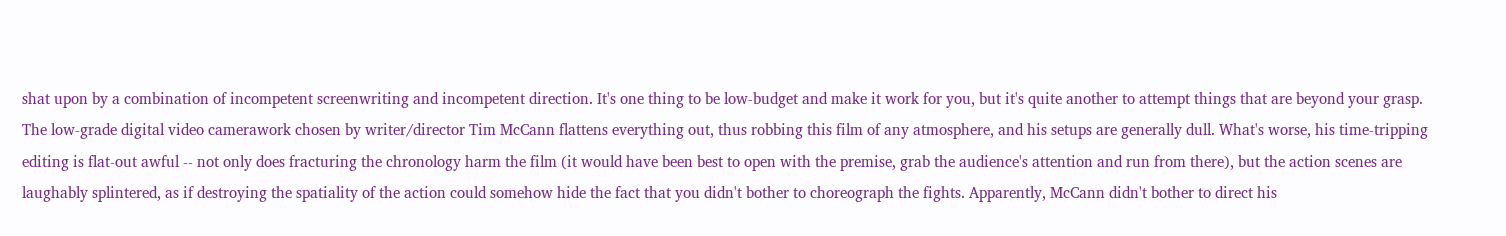shat upon by a combination of incompetent screenwriting and incompetent direction. It's one thing to be low-budget and make it work for you, but it's quite another to attempt things that are beyond your grasp. The low-grade digital video camerawork chosen by writer/director Tim McCann flattens everything out, thus robbing this film of any atmosphere, and his setups are generally dull. What's worse, his time-tripping editing is flat-out awful -- not only does fracturing the chronology harm the film (it would have been best to open with the premise, grab the audience's attention and run from there), but the action scenes are laughably splintered, as if destroying the spatiality of the action could somehow hide the fact that you didn't bother to choreograph the fights. Apparently, McCann didn't bother to direct his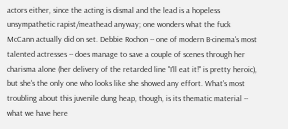actors either, since the acting is dismal and the lead is a hopeless unsympathetic rapist/meathead anyway; one wonders what the fuck McCann actually did on set. Debbie Rochon -- one of modern B-cinema's most talented actresses -- does manage to save a couple of scenes through her charisma alone (her delivery of the retarded line "I'll eat it!" is pretty heroic), but she's the only one who looks like she showed any effort. What's most troubling about this juvenile dung heap, though, is its thematic material -- what we have here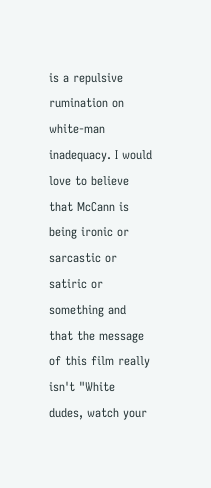is a repulsive rumination on white-man inadequacy. I would love to believe that McCann is being ironic or sarcastic or satiric or something and that the message of this film really isn't "White dudes, watch your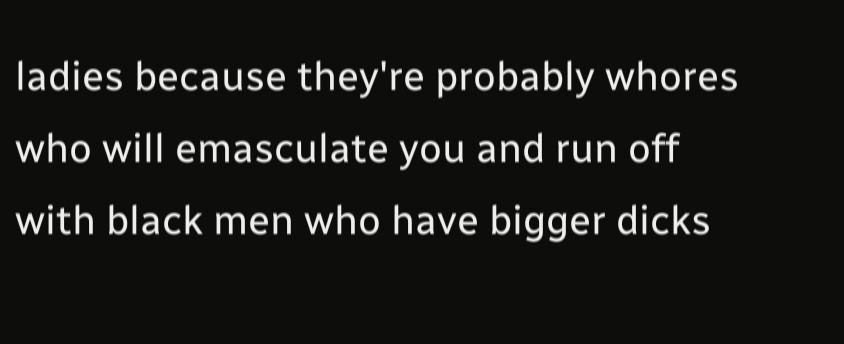ladies because they're probably whores who will emasculate you and run off with black men who have bigger dicks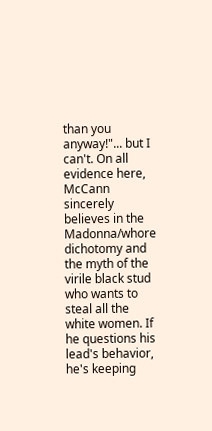than you anyway!"... but I can't. On all evidence here, McCann sincerely believes in the Madonna/whore dichotomy and the myth of the virile black stud who wants to steal all the white women. If he questions his lead's behavior, he's keeping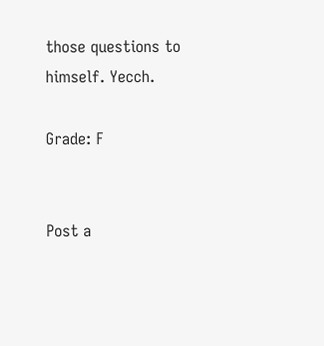those questions to himself. Yecch.

Grade: F


Post a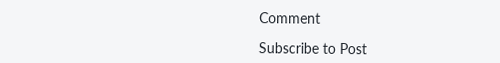Comment

Subscribe to Post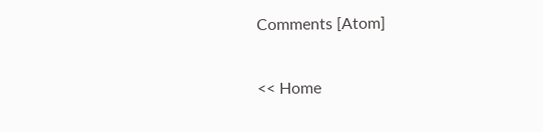Comments [Atom]

<< Home